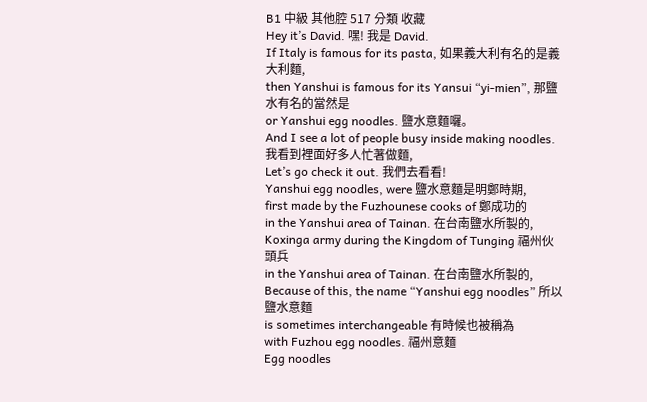B1 中級 其他腔 517 分類 收藏
Hey it’s David. 嘿! 我是 David.
If Italy is famous for its pasta, 如果義大利有名的是義大利麵,
then Yanshui is famous for its Yansui “yi-mien”, 那鹽水有名的當然是
or Yanshui egg noodles. 鹽水意麵囉。
And I see a lot of people busy inside making noodles. 我看到裡面好多人忙著做麵,
Let’s go check it out. 我們去看看!
Yanshui egg noodles, were 鹽水意麵是明鄭時期,
first made by the Fuzhounese cooks of 鄭成功的
in the Yanshui area of Tainan. 在台南鹽水所製的,
Koxinga army during the Kingdom of Tunging 福州伙頭兵
in the Yanshui area of Tainan. 在台南鹽水所製的,
Because of this, the name “Yanshui egg noodles” 所以鹽水意麵
is sometimes interchangeable 有時候也被稱為
with Fuzhou egg noodles. 福州意麵
Egg noodles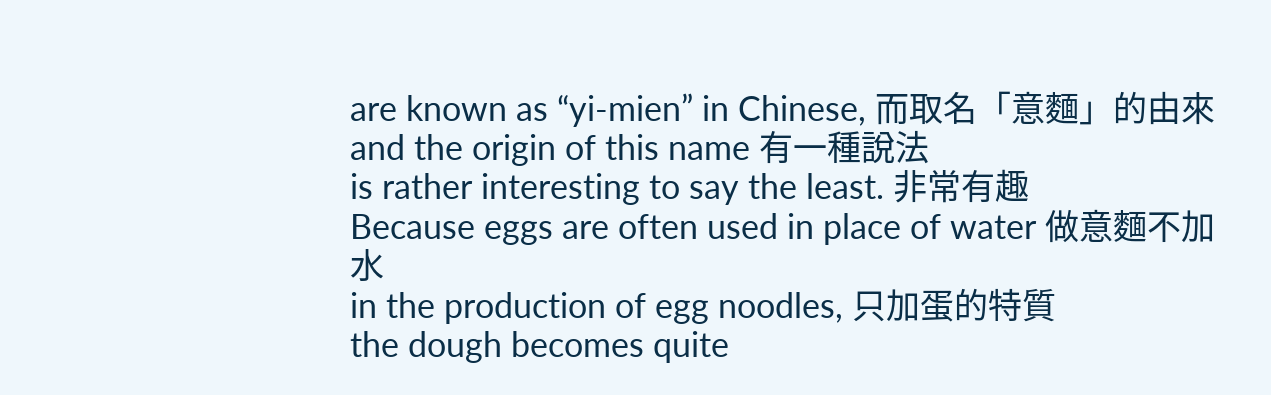are known as “yi-mien” in Chinese, 而取名「意麵」的由來
and the origin of this name 有一種說法
is rather interesting to say the least. 非常有趣
Because eggs are often used in place of water 做意麵不加水
in the production of egg noodles, 只加蛋的特質
the dough becomes quite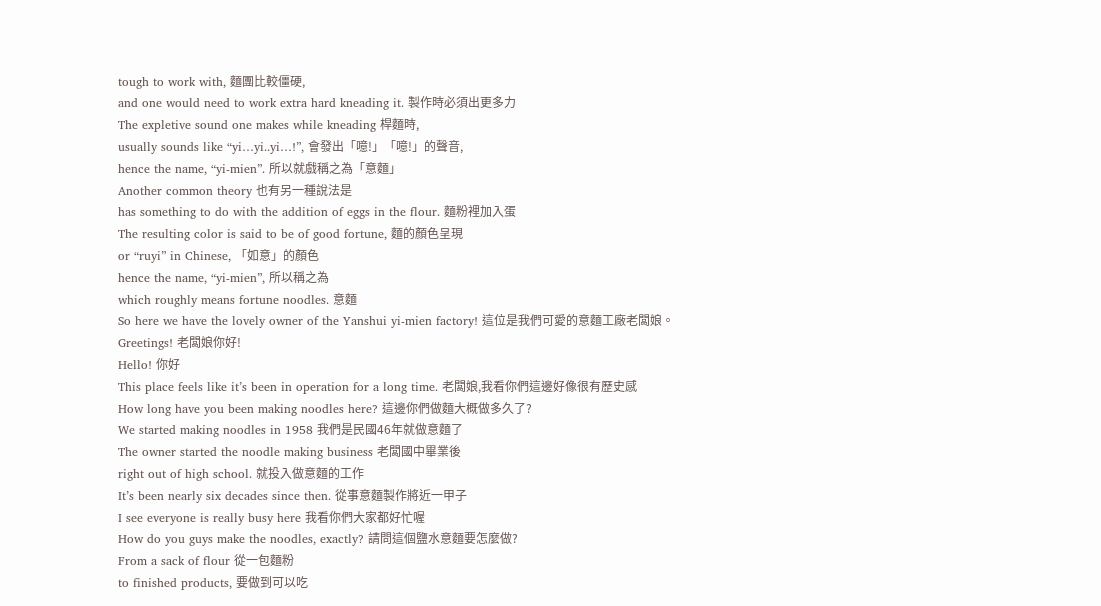tough to work with, 麵團比較僵硬,
and one would need to work extra hard kneading it. 製作時必須出更多力
The expletive sound one makes while kneading 桿麵時,
usually sounds like “yi…yi..yi…!”, 會發出「噫!」「噫!」的聲音,
hence the name, “yi-mien”. 所以就戲稱之為「意麵」
Another common theory 也有另一種說法是
has something to do with the addition of eggs in the flour. 麵粉裡加入蛋
The resulting color is said to be of good fortune, 麵的顏色呈現
or “ruyi” in Chinese, 「如意」的顏色
hence the name, “yi-mien”, 所以稱之為
which roughly means fortune noodles. 意麵
So here we have the lovely owner of the Yanshui yi-mien factory! 這位是我們可愛的意麵工廠老闆娘。
Greetings! 老闆娘你好!
Hello! 你好
This place feels like it’s been in operation for a long time. 老闆娘,我看你們這邊好像很有歷史感
How long have you been making noodles here? 這邊你們做麵大概做多久了?
We started making noodles in 1958 我們是民國46年就做意麵了
The owner started the noodle making business 老闆國中畢業後
right out of high school. 就投入做意麵的工作
It’s been nearly six decades since then. 從事意麵製作將近一甲子
I see everyone is really busy here 我看你們大家都好忙喔
How do you guys make the noodles, exactly? 請問這個鹽水意麵要怎麼做?
From a sack of flour 從一包麵粉
to finished products, 要做到可以吃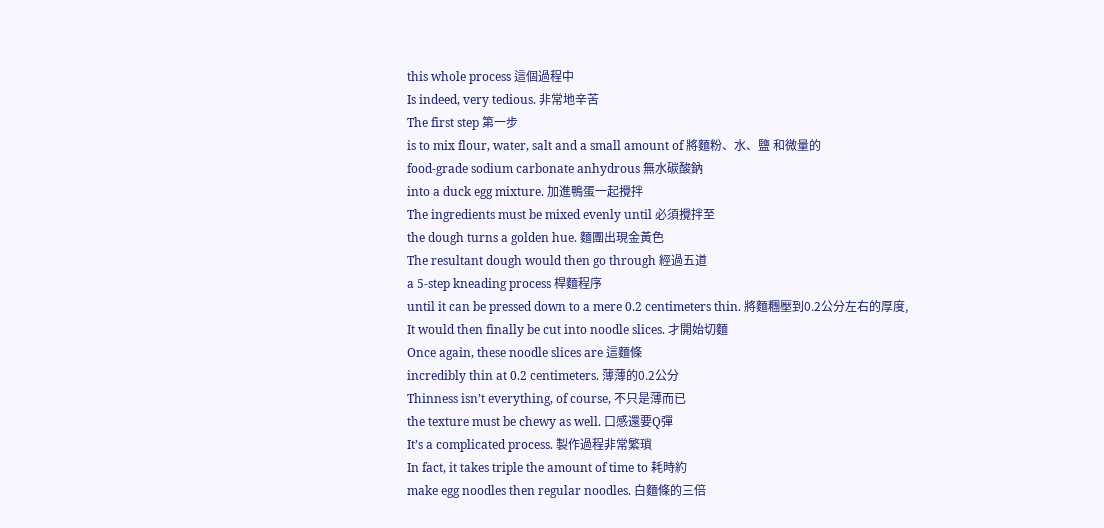this whole process 這個過程中
Is indeed, very tedious. 非常地辛苦
The first step 第一步
is to mix flour, water, salt and a small amount of 將麵粉、水、鹽 和微量的
food-grade sodium carbonate anhydrous 無水碳酸鈉
into a duck egg mixture. 加進鴨蛋一起攪拌
The ingredients must be mixed evenly until 必須攪拌至
the dough turns a golden hue. 麵團出現金黃色
The resultant dough would then go through 經過五道
a 5-step kneading process 桿麵程序
until it can be pressed down to a mere 0.2 centimeters thin. 將麵糰壓到0.2公分左右的厚度,
It would then finally be cut into noodle slices. 才開始切麵
Once again, these noodle slices are 這麵條
incredibly thin at 0.2 centimeters. 薄薄的0.2公分
Thinness isn’t everything, of course, 不只是薄而已
the texture must be chewy as well. 口感還要Q彈
It’s a complicated process. 製作過程非常繁瑣
In fact, it takes triple the amount of time to 耗時約
make egg noodles then regular noodles. 白麵條的三倍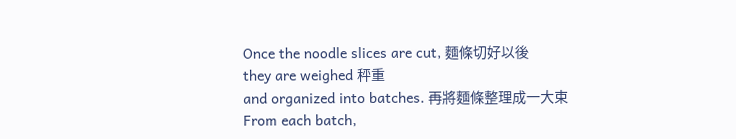Once the noodle slices are cut, 麵條切好以後
they are weighed 秤重
and organized into batches. 再將麵條整理成一大束
From each batch,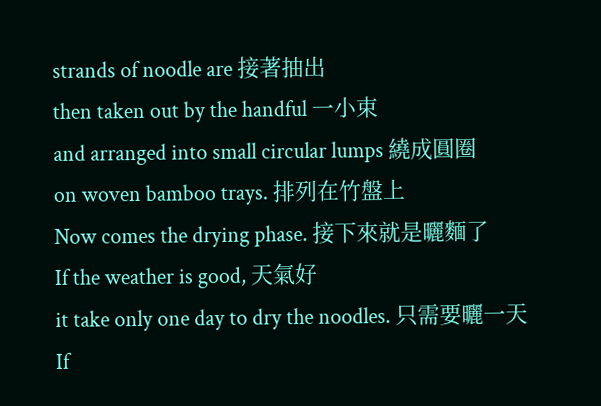strands of noodle are 接著抽出
then taken out by the handful 一小束
and arranged into small circular lumps 繞成圓圈
on woven bamboo trays. 排列在竹盤上
Now comes the drying phase. 接下來就是曬麵了
If the weather is good, 天氣好
it take only one day to dry the noodles. 只需要曬一天
If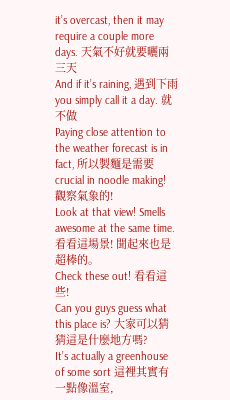it’s overcast, then it may require a couple more days. 天氣不好就要曬兩三天
And if it’s raining, 遇到下雨
you simply call it a day. 就不做
Paying close attention to the weather forecast is in fact, 所以製麵是需要
crucial in noodle making! 觀察氣象的!
Look at that view! Smells awesome at the same time. 看看這場景! 聞起來也是超棒的。
Check these out! 看看這些!
Can you guys guess what this place is? 大家可以猜猜這是什麼地方嗎?
It’s actually a greenhouse of some sort 這裡其實有一點像溫室,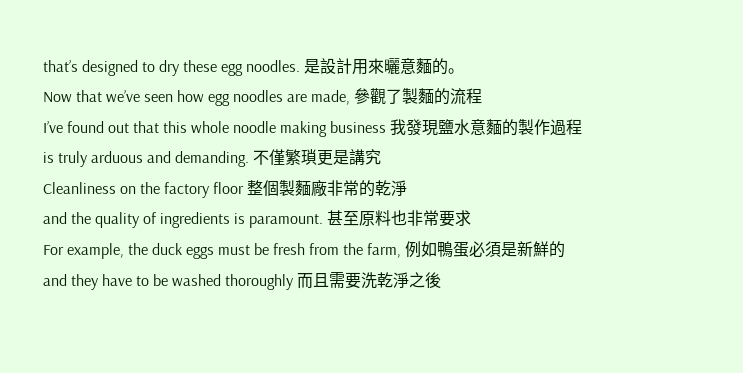that’s designed to dry these egg noodles. 是設計用來曬意麵的。
Now that we’ve seen how egg noodles are made, 參觀了製麵的流程
I’ve found out that this whole noodle making business 我發現鹽水意麵的製作過程
is truly arduous and demanding. 不僅繁瑣更是講究
Cleanliness on the factory floor 整個製麵廠非常的乾淨
and the quality of ingredients is paramount. 甚至原料也非常要求
For example, the duck eggs must be fresh from the farm, 例如鴨蛋必須是新鮮的
and they have to be washed thoroughly 而且需要洗乾淨之後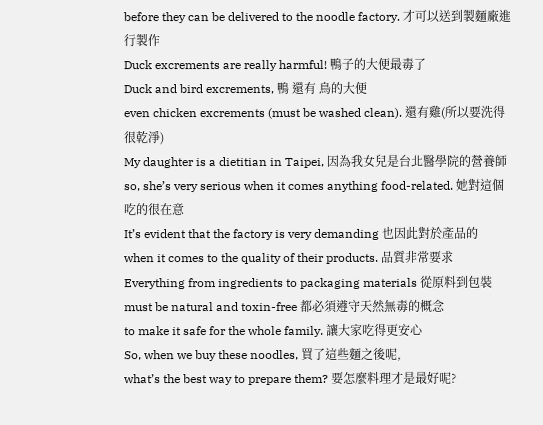before they can be delivered to the noodle factory. 才可以送到製麵廠進行製作
Duck excrements are really harmful! 鴨子的大便最毒了
Duck and bird excrements, 鴨 還有 鳥的大便
even chicken excrements (must be washed clean). 還有雞(所以要洗得很乾淨)
My daughter is a dietitian in Taipei, 因為我女兒是台北醫學院的營養師
so, she’s very serious when it comes anything food-related. 她對這個吃的很在意
It’s evident that the factory is very demanding 也因此對於產品的
when it comes to the quality of their products. 品質非常要求
Everything from ingredients to packaging materials 從原料到包裝
must be natural and toxin-free 都必須遵守天然無毒的概念
to make it safe for the whole family. 讓大家吃得更安心
So, when we buy these noodles, 買了這些麵之後呢,
what’s the best way to prepare them? 要怎麼料理才是最好呢?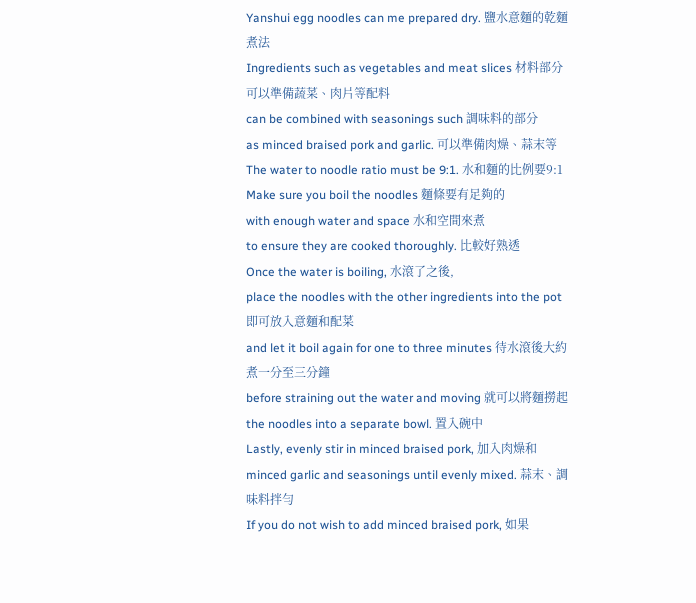Yanshui egg noodles can me prepared dry. 鹽水意麵的乾麵煮法
Ingredients such as vegetables and meat slices 材料部分可以準備蔬菜、肉片等配料
can be combined with seasonings such 調味料的部分
as minced braised pork and garlic. 可以準備肉燥、蒜末等
The water to noodle ratio must be 9:1. 水和麵的比例要9:1
Make sure you boil the noodles 麵條要有足夠的
with enough water and space 水和空間來煮
to ensure they are cooked thoroughly. 比較好熟透
Once the water is boiling, 水滾了之後,
place the noodles with the other ingredients into the pot 即可放入意麵和配菜
and let it boil again for one to three minutes 待水滾後大約煮一分至三分鐘
before straining out the water and moving 就可以將麵撈起
the noodles into a separate bowl. 置入碗中
Lastly, evenly stir in minced braised pork, 加入肉燥和
minced garlic and seasonings until evenly mixed. 蒜末、調味料拌勻
If you do not wish to add minced braised pork, 如果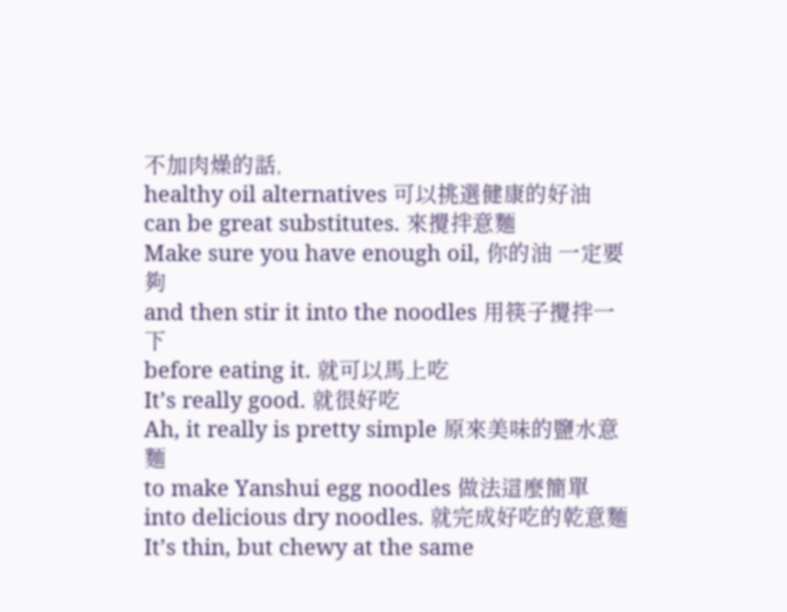不加肉燥的話,
healthy oil alternatives 可以挑選健康的好油
can be great substitutes. 來攪拌意麵
Make sure you have enough oil, 你的油 一定要夠
and then stir it into the noodles 用筷子攪拌一下
before eating it. 就可以馬上吃
It’s really good. 就很好吃
Ah, it really is pretty simple 原來美味的鹽水意麵
to make Yanshui egg noodles 做法這麼簡單
into delicious dry noodles. 就完成好吃的乾意麵
It’s thin, but chewy at the same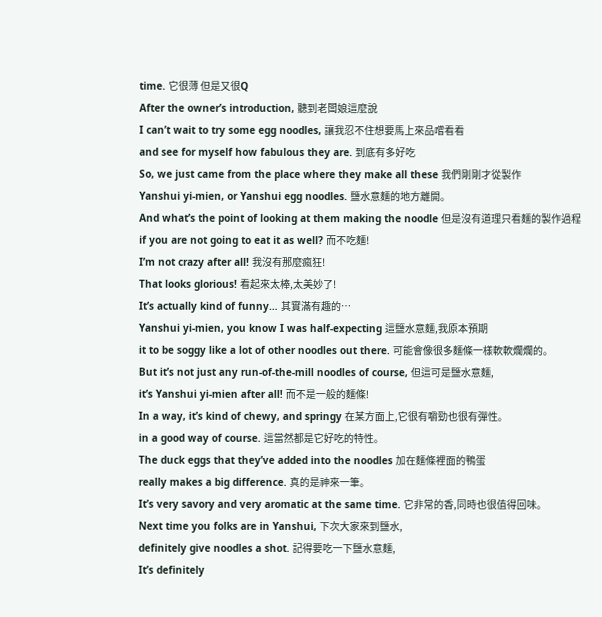time. 它很薄 但是又很Q
After the owner’s introduction, 聽到老闆娘這麼說
I can’t wait to try some egg noodles, 讓我忍不住想要馬上來品嚐看看
and see for myself how fabulous they are. 到底有多好吃
So, we just came from the place where they make all these 我們剛剛才從製作
Yanshui yi-mien, or Yanshui egg noodles. 鹽水意麵的地方離開。
And what’s the point of looking at them making the noodle 但是沒有道理只看麵的製作過程
if you are not going to eat it as well? 而不吃麵!
I’m not crazy after all! 我沒有那麼瘋狂!
That looks glorious! 看起來太棒,太美妙了!
It’s actually kind of funny… 其實滿有趣的…
Yanshui yi-mien, you know I was half-expecting 這鹽水意麵,我原本預期
it to be soggy like a lot of other noodles out there. 可能會像很多麵條一樣軟軟爛爛的。
But it’s not just any run-of-the-mill noodles of course, 但這可是鹽水意麵,
it’s Yanshui yi-mien after all! 而不是一般的麵條!
In a way, it’s kind of chewy, and springy 在某方面上,它很有嚼勁也很有彈性。
in a good way of course. 這當然都是它好吃的特性。
The duck eggs that they’ve added into the noodles 加在麵條裡面的鴨蛋
really makes a big difference. 真的是神來一筆。
It’s very savory and very aromatic at the same time. 它非常的香,同時也很值得回味。
Next time you folks are in Yanshui, 下次大家來到鹽水,
definitely give noodles a shot. 記得要吃一下鹽水意麵,
It’s definitely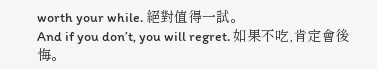worth your while. 絕對值得一試。
And if you don’t, you will regret. 如果不吃,肯定會後悔。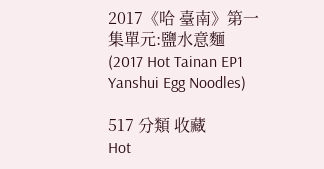2017《哈 臺南》第一集單元:鹽水意麵 (2017 Hot Tainan EP1 Yanshui Egg Noodles)

517 分類 收藏
Hot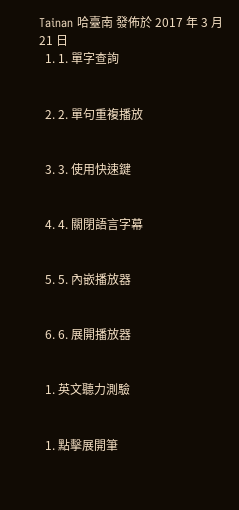Tainan 哈臺南 發佈於 2017 年 3 月 21 日
  1. 1. 單字查詢


  2. 2. 單句重複播放


  3. 3. 使用快速鍵


  4. 4. 關閉語言字幕


  5. 5. 內嵌播放器


  6. 6. 展開播放器


  1. 英文聽力測驗


  1. 點擊展開筆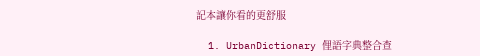記本讓你看的更舒服

  1. UrbanDictionary 俚語字典整合查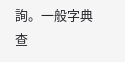詢。一般字典查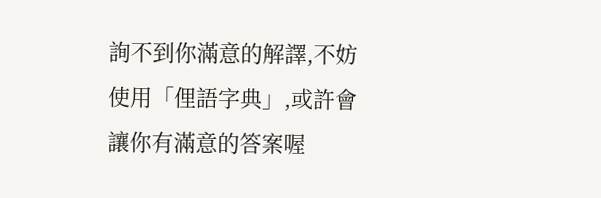詢不到你滿意的解譯,不妨使用「俚語字典」,或許會讓你有滿意的答案喔